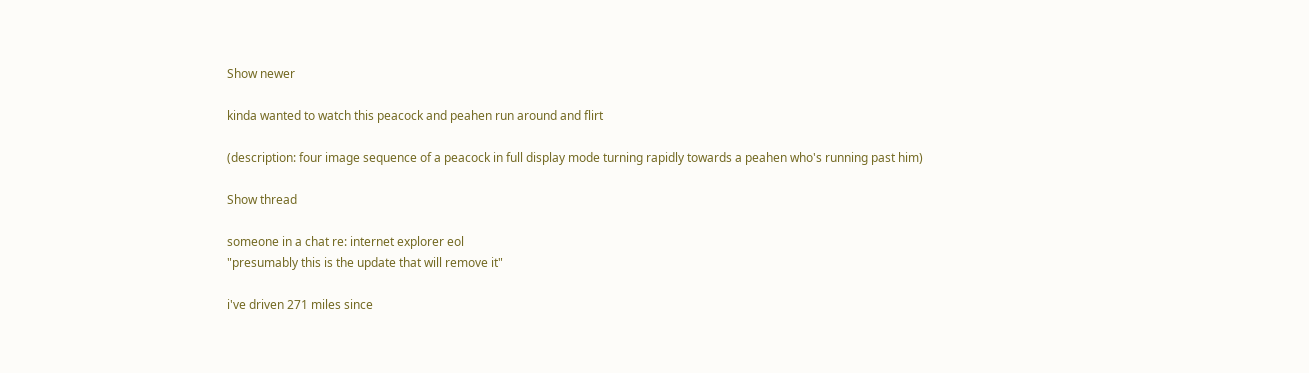Show newer

kinda wanted to watch this peacock and peahen run around and flirt

(description: four image sequence of a peacock in full display mode turning rapidly towards a peahen who's running past him)

Show thread

someone in a chat re: internet explorer eol
"presumably this is the update that will remove it"

i've driven 271 miles since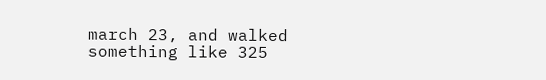march 23, and walked something like 325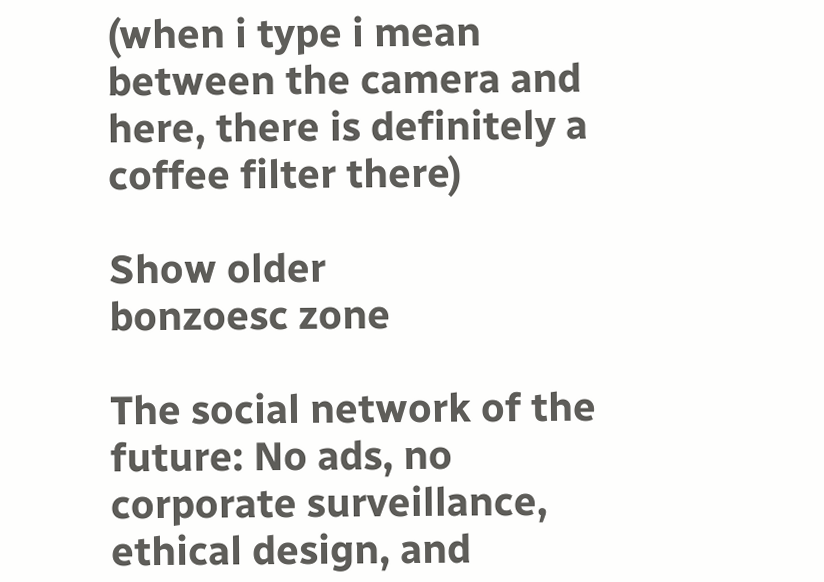(when i type i mean between the camera and here, there is definitely a coffee filter there)

Show older
bonzoesc zone

The social network of the future: No ads, no corporate surveillance, ethical design, and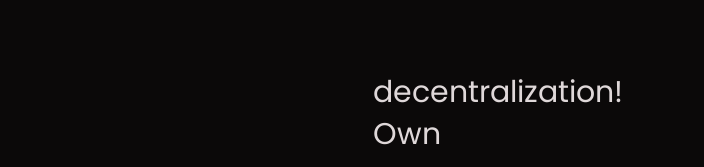decentralization! Own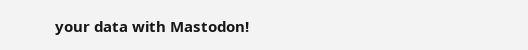your data with Mastodon!